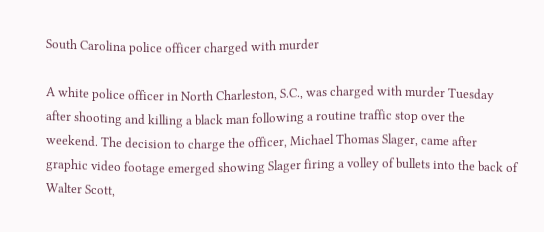South Carolina police officer charged with murder

A white police officer in North Charleston, S.C., was charged with murder Tuesday after shooting and killing a black man following a routine traffic stop over the weekend. The decision to charge the officer, Michael Thomas Slager, came after graphic video footage emerged showing Slager firing a volley of bullets into the back of Walter Scott,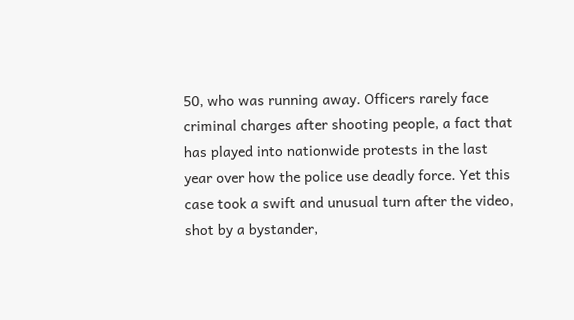50, who was running away. Officers rarely face criminal charges after shooting people, a fact that has played into nationwide protests in the last year over how the police use deadly force. Yet this case took a swift and unusual turn after the video, shot by a bystander,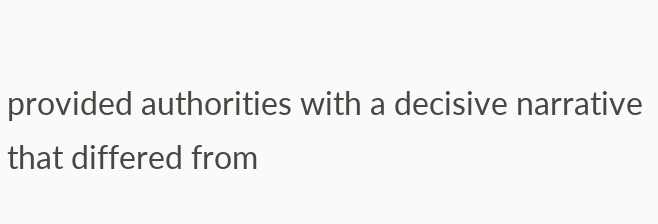provided authorities with a decisive narrative that differed from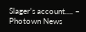Slager’s account…. – Photown News